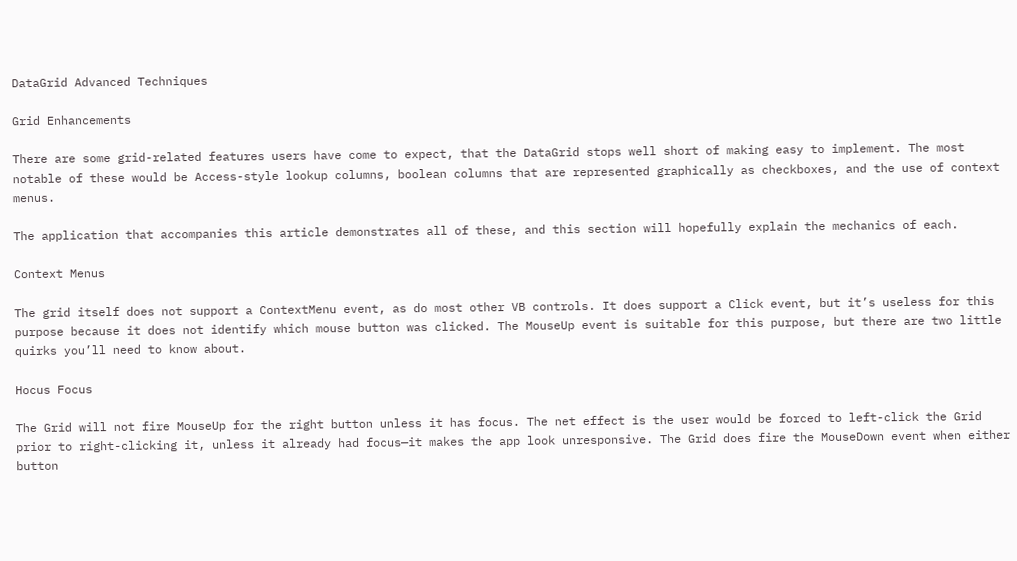DataGrid Advanced Techniques

Grid Enhancements

There are some grid-related features users have come to expect, that the DataGrid stops well short of making easy to implement. The most notable of these would be Access-style lookup columns, boolean columns that are represented graphically as checkboxes, and the use of context menus.

The application that accompanies this article demonstrates all of these, and this section will hopefully explain the mechanics of each.

Context Menus

The grid itself does not support a ContextMenu event, as do most other VB controls. It does support a Click event, but it’s useless for this purpose because it does not identify which mouse button was clicked. The MouseUp event is suitable for this purpose, but there are two little quirks you’ll need to know about.

Hocus Focus

The Grid will not fire MouseUp for the right button unless it has focus. The net effect is the user would be forced to left-click the Grid prior to right-clicking it, unless it already had focus—it makes the app look unresponsive. The Grid does fire the MouseDown event when either button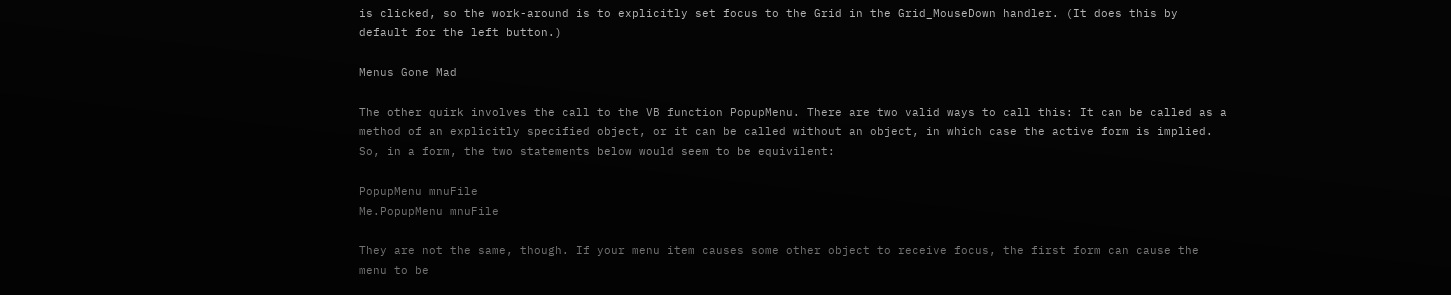is clicked, so the work-around is to explicitly set focus to the Grid in the Grid_MouseDown handler. (It does this by default for the left button.)

Menus Gone Mad

The other quirk involves the call to the VB function PopupMenu. There are two valid ways to call this: It can be called as a method of an explicitly specified object, or it can be called without an object, in which case the active form is implied. So, in a form, the two statements below would seem to be equivilent:

PopupMenu mnuFile
Me.PopupMenu mnuFile

They are not the same, though. If your menu item causes some other object to receive focus, the first form can cause the menu to be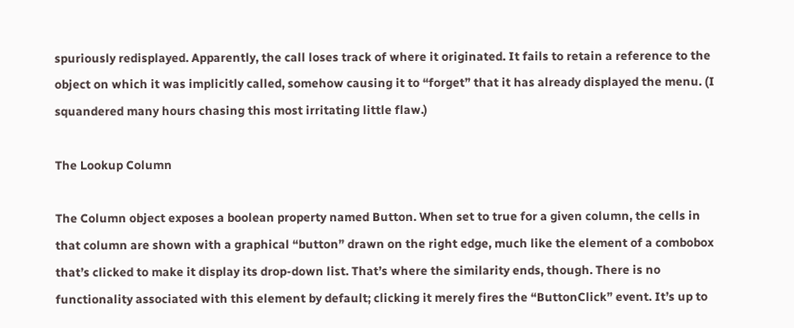spuriously redisplayed. Apparently, the call loses track of where it originated. It fails to retain a reference to the object on which it was implicitly called, somehow causing it to “forget” that it has already displayed the menu. (I squandered many hours chasing this most irritating little flaw.)

The Lookup Column

The Column object exposes a boolean property named Button. When set to true for a given column, the cells in that column are shown with a graphical “button” drawn on the right edge, much like the element of a combobox that’s clicked to make it display its drop-down list. That’s where the similarity ends, though. There is no functionality associated with this element by default; clicking it merely fires the “ButtonClick” event. It’s up to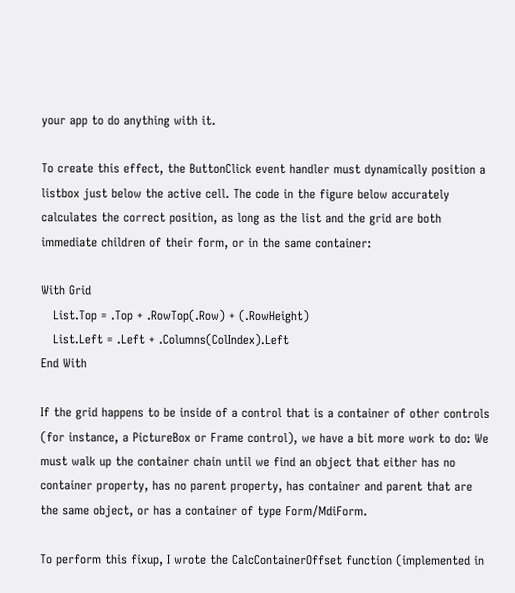your app to do anything with it.

To create this effect, the ButtonClick event handler must dynamically position a listbox just below the active cell. The code in the figure below accurately calculates the correct position, as long as the list and the grid are both immediate children of their form, or in the same container:

With Grid
   List.Top = .Top + .RowTop(.Row) + (.RowHeight)
   List.Left = .Left + .Columns(ColIndex).Left
End With

If the grid happens to be inside of a control that is a container of other controls (for instance, a PictureBox or Frame control), we have a bit more work to do: We must walk up the container chain until we find an object that either has no container property, has no parent property, has container and parent that are the same object, or has a container of type Form/MdiForm.

To perform this fixup, I wrote the CalcContainerOffset function (implemented in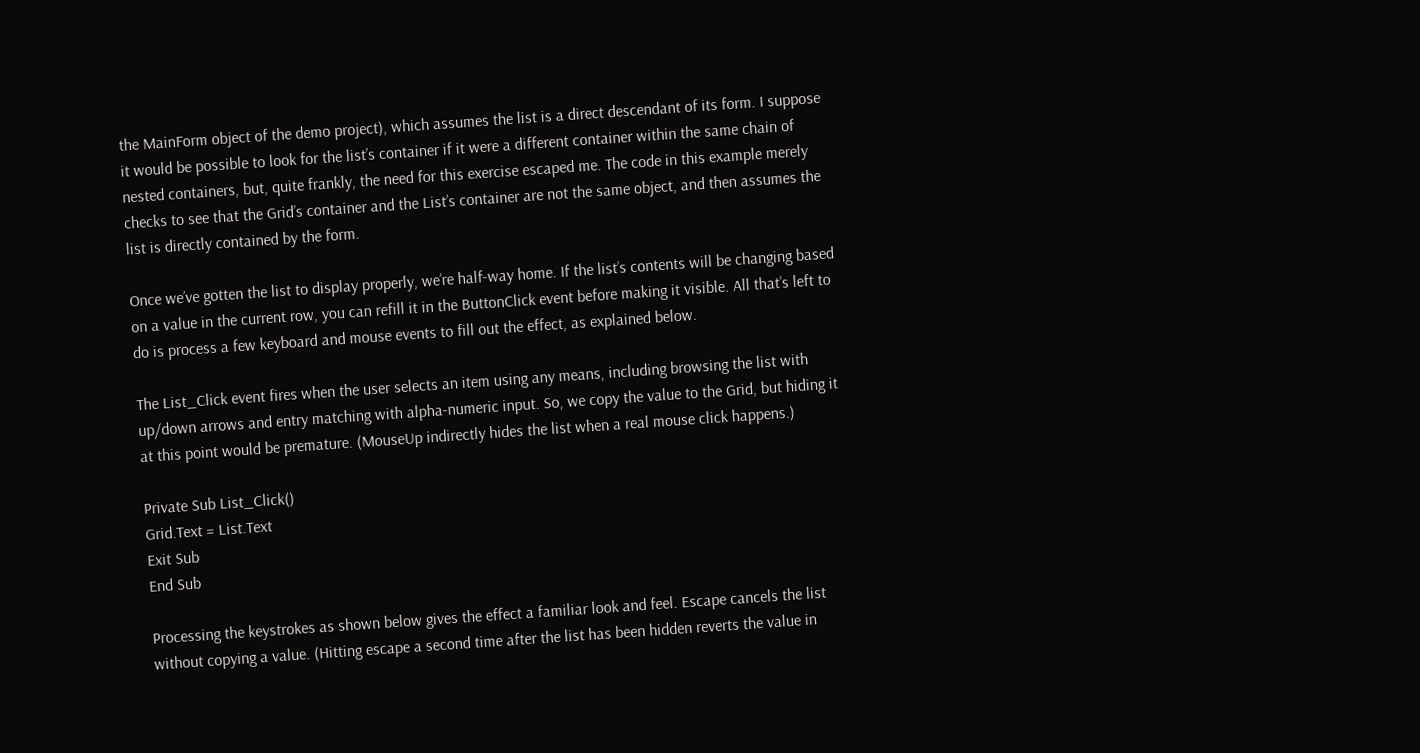the MainForm object of the demo project), which assumes the list is a direct descendant of its form. I suppose it would be possible to look for the list’s container if it were a different container within the same chain of nested containers, but, quite frankly, the need for this exercise escaped me. The code in this example merely checks to see that the Grid’s container and the List’s container are not the same object, and then assumes the list is directly contained by the form.

Once we’ve gotten the list to display properly, we’re half-way home. If the list’s contents will be changing based on a value in the current row, you can refill it in the ButtonClick event before making it visible. All that’s left to do is process a few keyboard and mouse events to fill out the effect, as explained below.

The List_Click event fires when the user selects an item using any means, including browsing the list with up/down arrows and entry matching with alpha-numeric input. So, we copy the value to the Grid, but hiding it at this point would be premature. (MouseUp indirectly hides the list when a real mouse click happens.)

Private Sub List_Click()
Grid.Text = List.Text
Exit Sub
End Sub

Processing the keystrokes as shown below gives the effect a familiar look and feel. Escape cancels the list without copying a value. (Hitting escape a second time after the list has been hidden reverts the value in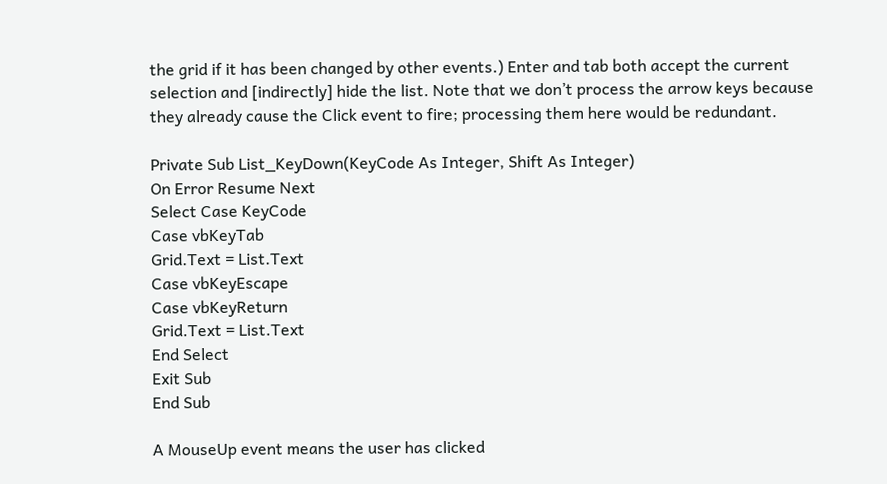the grid if it has been changed by other events.) Enter and tab both accept the current selection and [indirectly] hide the list. Note that we don’t process the arrow keys because they already cause the Click event to fire; processing them here would be redundant.

Private Sub List_KeyDown(KeyCode As Integer, Shift As Integer)
On Error Resume Next
Select Case KeyCode
Case vbKeyTab
Grid.Text = List.Text
Case vbKeyEscape
Case vbKeyReturn
Grid.Text = List.Text
End Select
Exit Sub
End Sub

A MouseUp event means the user has clicked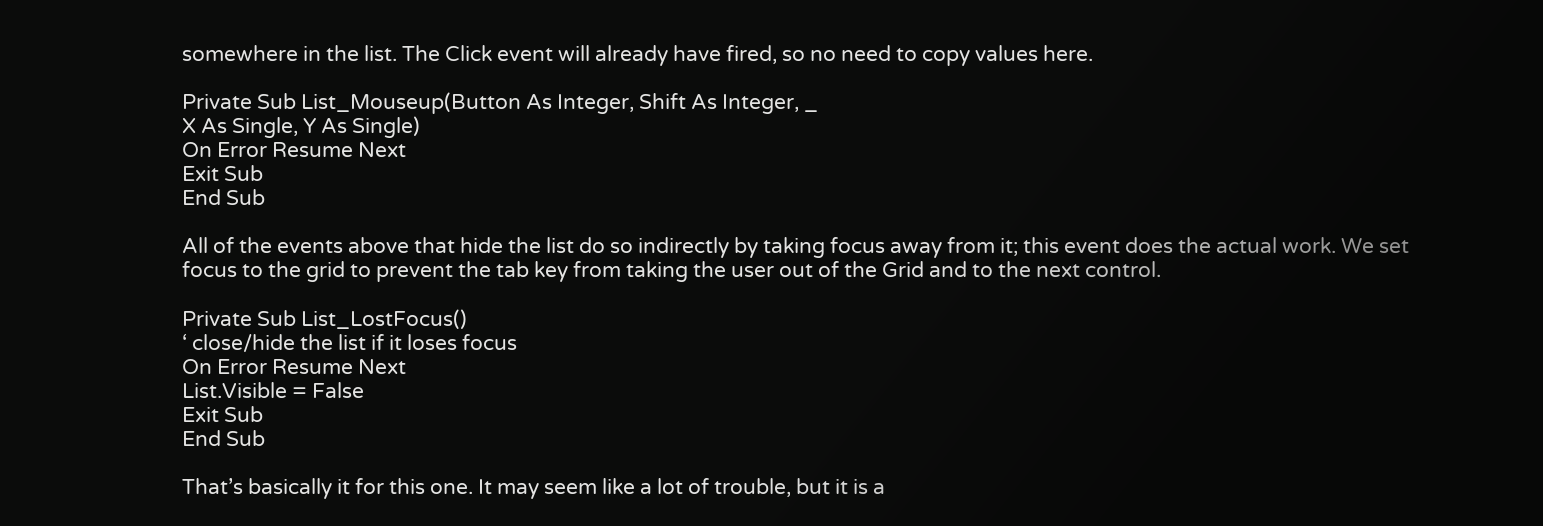somewhere in the list. The Click event will already have fired, so no need to copy values here.

Private Sub List_Mouseup(Button As Integer, Shift As Integer, _
X As Single, Y As Single)
On Error Resume Next
Exit Sub
End Sub

All of the events above that hide the list do so indirectly by taking focus away from it; this event does the actual work. We set focus to the grid to prevent the tab key from taking the user out of the Grid and to the next control.

Private Sub List_LostFocus()
‘ close/hide the list if it loses focus
On Error Resume Next
List.Visible = False
Exit Sub
End Sub

That’s basically it for this one. It may seem like a lot of trouble, but it is a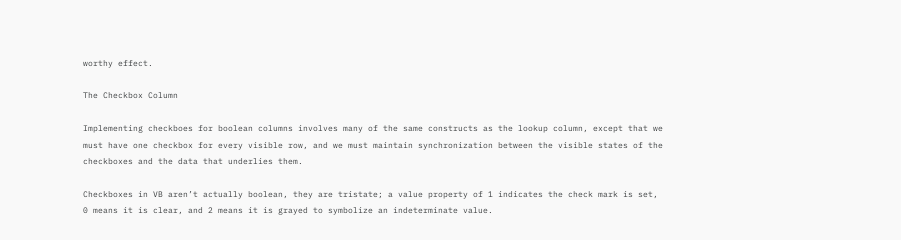worthy effect.

The Checkbox Column

Implementing checkboes for boolean columns involves many of the same constructs as the lookup column, except that we must have one checkbox for every visible row, and we must maintain synchronization between the visible states of the checkboxes and the data that underlies them.

Checkboxes in VB aren’t actually boolean, they are tristate; a value property of 1 indicates the check mark is set, 0 means it is clear, and 2 means it is grayed to symbolize an indeterminate value.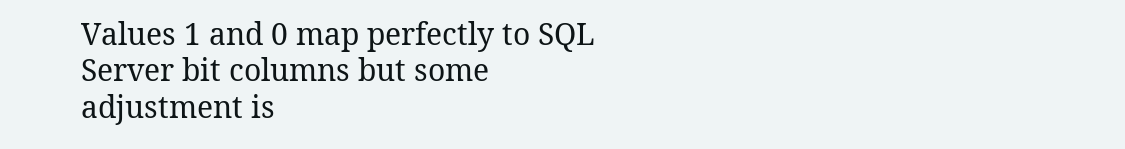Values 1 and 0 map perfectly to SQL Server bit columns but some adjustment is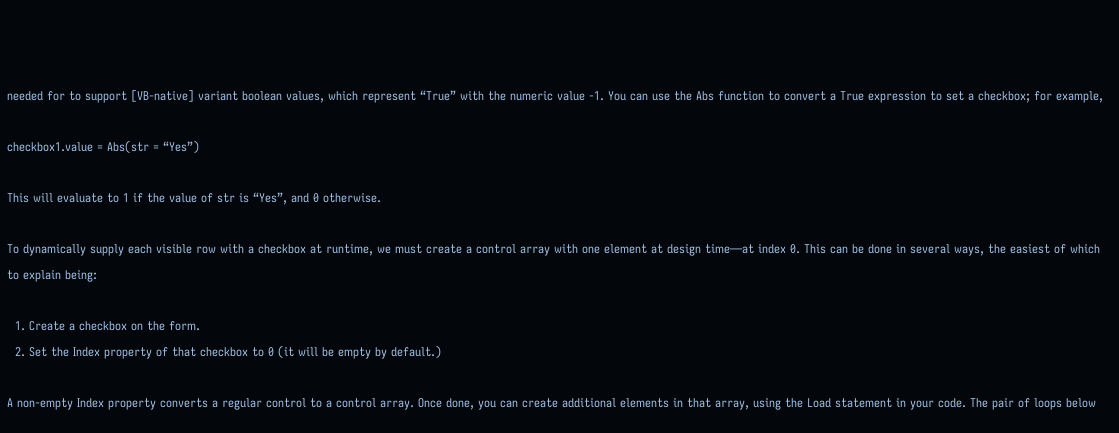needed for to support [VB-native] variant boolean values, which represent “True” with the numeric value -1. You can use the Abs function to convert a True expression to set a checkbox; for example,

checkbox1.value = Abs(str = “Yes”)

This will evaluate to 1 if the value of str is “Yes”, and 0 otherwise.

To dynamically supply each visible row with a checkbox at runtime, we must create a control array with one element at design time—at index 0. This can be done in several ways, the easiest of which to explain being:

  1. Create a checkbox on the form.
  2. Set the Index property of that checkbox to 0 (it will be empty by default.)

A non-empty Index property converts a regular control to a control array. Once done, you can create additional elements in that array, using the Load statement in your code. The pair of loops below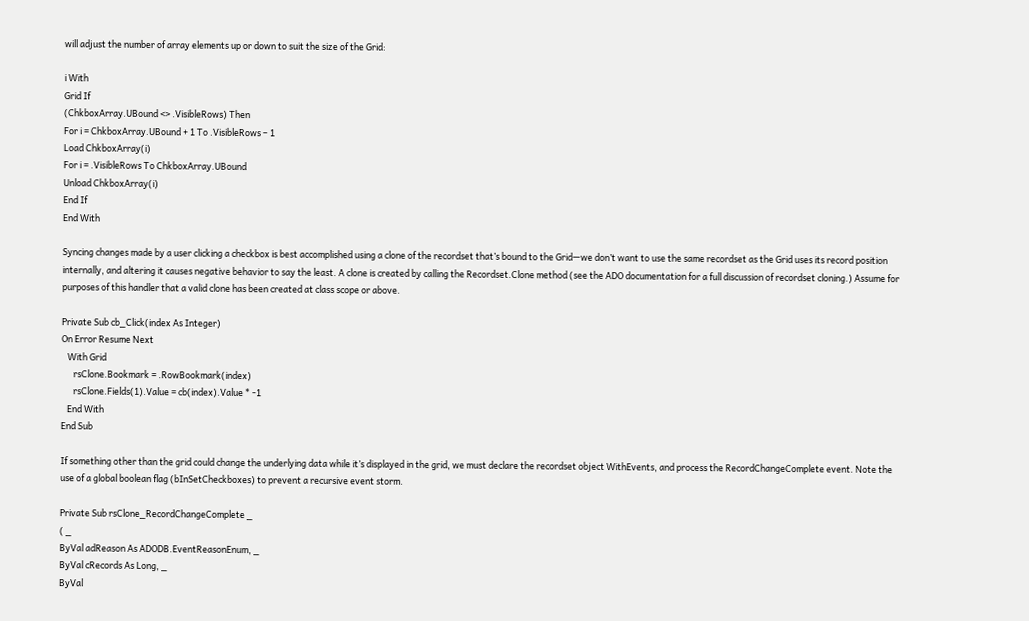will adjust the number of array elements up or down to suit the size of the Grid:

i With
Grid If
(ChkboxArray.UBound <> .VisibleRows) Then
For i = ChkboxArray.UBound + 1 To .VisibleRows – 1
Load ChkboxArray(i)
For i = .VisibleRows To ChkboxArray.UBound
Unload ChkboxArray(i)
End If
End With

Syncing changes made by a user clicking a checkbox is best accomplished using a clone of the recordset that’s bound to the Grid—we don’t want to use the same recordset as the Grid uses its record position internally, and altering it causes negative behavior to say the least. A clone is created by calling the Recordset.Clone method (see the ADO documentation for a full discussion of recordset cloning.) Assume for purposes of this handler that a valid clone has been created at class scope or above.

Private Sub cb_Click(index As Integer)
On Error Resume Next
   With Grid
      rsClone.Bookmark = .RowBookmark(index)
      rsClone.Fields(1).Value = cb(index).Value * -1
   End With
End Sub

If something other than the grid could change the underlying data while it’s displayed in the grid, we must declare the recordset object WithEvents, and process the RecordChangeComplete event. Note the use of a global boolean flag (bInSetCheckboxes) to prevent a recursive event storm.

Private Sub rsClone_RecordChangeComplete _
( _
ByVal adReason As ADODB.EventReasonEnum, _
ByVal cRecords As Long, _
ByVal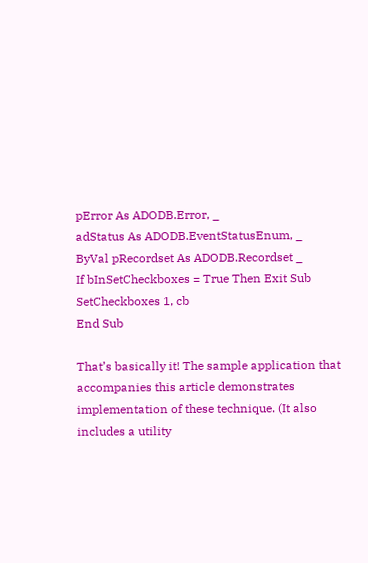pError As ADODB.Error, _
adStatus As ADODB.EventStatusEnum, _
ByVal pRecordset As ADODB.Recordset _
If bInSetCheckboxes = True Then Exit Sub
SetCheckboxes 1, cb
End Sub

That’s basically it! The sample application that accompanies this article demonstrates implementation of these technique. (It also includes a utility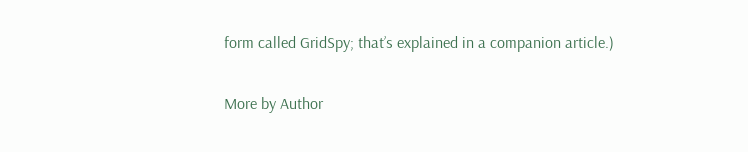form called GridSpy; that’s explained in a companion article.)

More by Author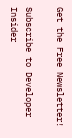Get the Free Newsletter!

Subscribe to Developer Insider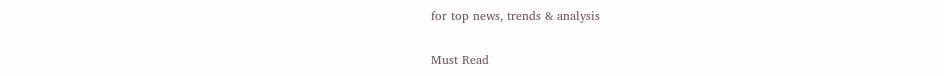for top news, trends & analysis

Must Read